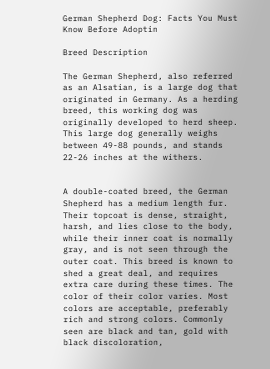German Shepherd Dog: Facts You Must Know Before Adoptin

Breed Description

The German Shepherd, also referred as an Alsatian, is a large dog that originated in Germany. As a herding breed, this working dog was originally developed to herd sheep. This large dog generally weighs between 49-88 pounds, and stands 22-26 inches at the withers.


A double-coated breed, the German Shepherd has a medium length fur. Their topcoat is dense, straight, harsh, and lies close to the body, while their inner coat is normally gray, and is not seen through the outer coat. This breed is known to shed a great deal, and requires extra care during these times. The color of their color varies. Most colors are acceptable, preferably rich and strong colors. Commonly seen are black and tan, gold with black discoloration,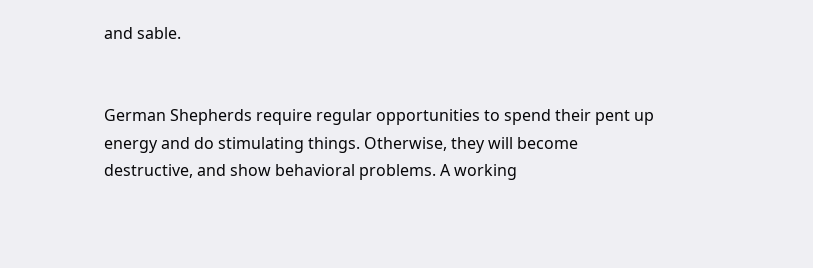and sable.


German Shepherds require regular opportunities to spend their pent up energy and do stimulating things. Otherwise, they will become destructive, and show behavioral problems. A working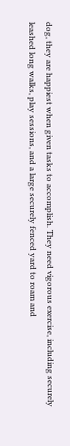dog, they are happiest when given tasks to accomplish. They need vigorous exercise, including securely leashed long walks, play sessions, and a large securely fenced yard to roam and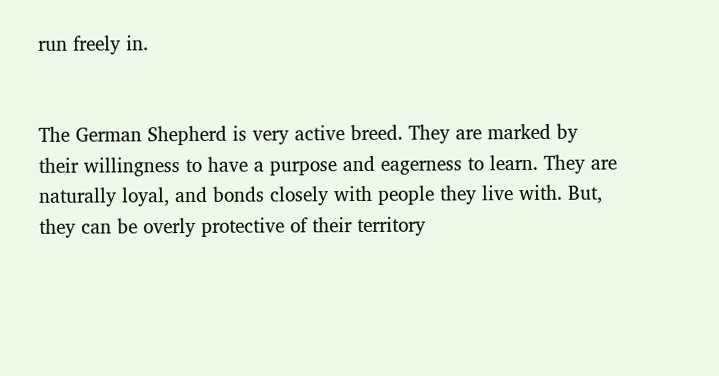run freely in.


The German Shepherd is very active breed. They are marked by their willingness to have a purpose and eagerness to learn. They are naturally loyal, and bonds closely with people they live with. But, they can be overly protective of their territory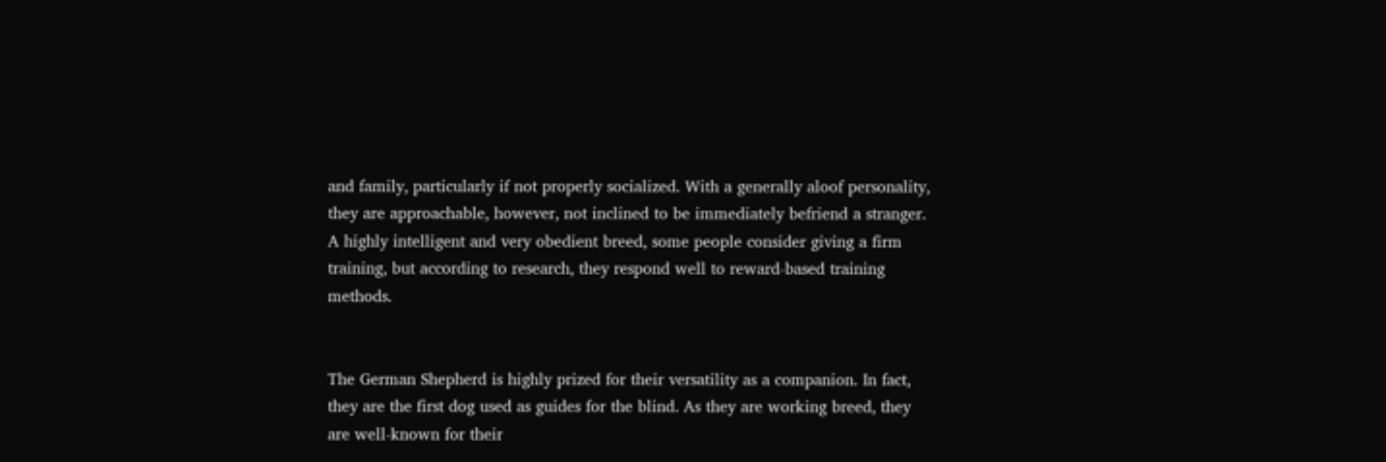and family, particularly if not properly socialized. With a generally aloof personality, they are approachable, however, not inclined to be immediately befriend a stranger. A highly intelligent and very obedient breed, some people consider giving a firm training, but according to research, they respond well to reward-based training methods.


The German Shepherd is highly prized for their versatility as a companion. In fact, they are the first dog used as guides for the blind. As they are working breed, they are well-known for their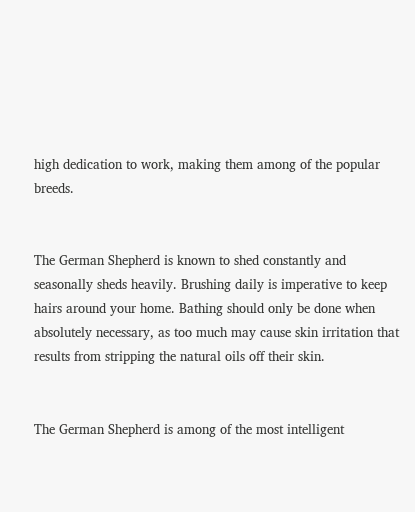high dedication to work, making them among of the popular breeds.


The German Shepherd is known to shed constantly and seasonally sheds heavily. Brushing daily is imperative to keep hairs around your home. Bathing should only be done when absolutely necessary, as too much may cause skin irritation that results from stripping the natural oils off their skin.


The German Shepherd is among of the most intelligent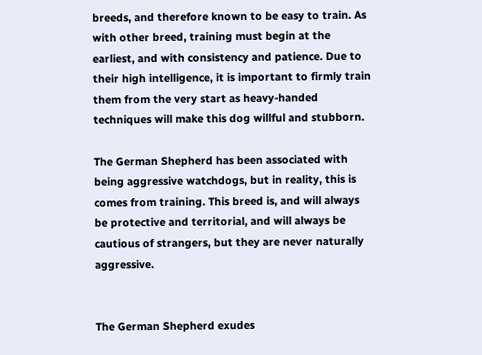breeds, and therefore known to be easy to train. As with other breed, training must begin at the earliest, and with consistency and patience. Due to their high intelligence, it is important to firmly train them from the very start as heavy-handed techniques will make this dog willful and stubborn.

The German Shepherd has been associated with being aggressive watchdogs, but in reality, this is comes from training. This breed is, and will always be protective and territorial, and will always be cautious of strangers, but they are never naturally aggressive.


The German Shepherd exudes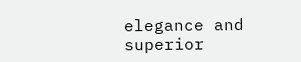elegance and superior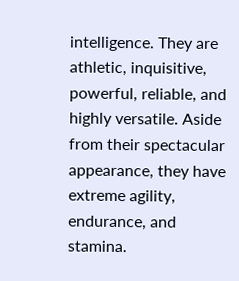intelligence. They are athletic, inquisitive, powerful, reliable, and highly versatile. Aside from their spectacular appearance, they have extreme agility, endurance, and stamina.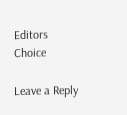Editors Choice

Leave a Reply